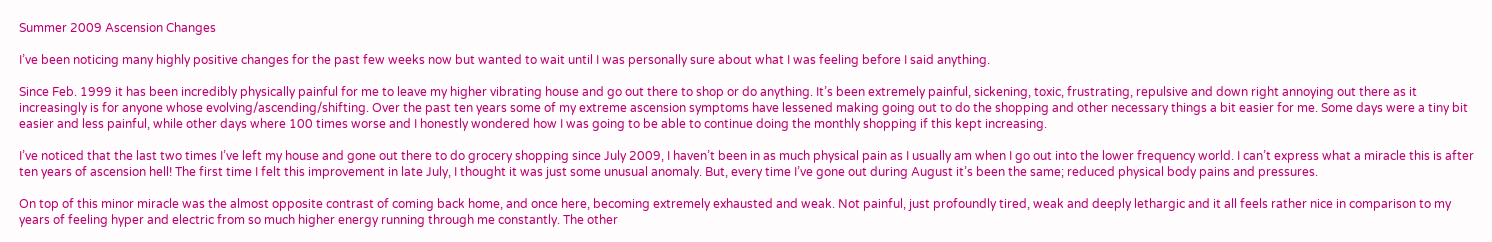Summer 2009 Ascension Changes

I’ve been noticing many highly positive changes for the past few weeks now but wanted to wait until I was personally sure about what I was feeling before I said anything.

Since Feb. 1999 it has been incredibly physically painful for me to leave my higher vibrating house and go out there to shop or do anything. It’s been extremely painful, sickening, toxic, frustrating, repulsive and down right annoying out there as it increasingly is for anyone whose evolving/ascending/shifting. Over the past ten years some of my extreme ascension symptoms have lessened making going out to do the shopping and other necessary things a bit easier for me. Some days were a tiny bit easier and less painful, while other days where 100 times worse and I honestly wondered how I was going to be able to continue doing the monthly shopping if this kept increasing.

I’ve noticed that the last two times I’ve left my house and gone out there to do grocery shopping since July 2009, I haven’t been in as much physical pain as I usually am when I go out into the lower frequency world. I can’t express what a miracle this is after ten years of ascension hell! The first time I felt this improvement in late July, I thought it was just some unusual anomaly. But, every time I’ve gone out during August it’s been the same; reduced physical body pains and pressures.

On top of this minor miracle was the almost opposite contrast of coming back home, and once here, becoming extremely exhausted and weak. Not painful, just profoundly tired, weak and deeply lethargic and it all feels rather nice in comparison to my years of feeling hyper and electric from so much higher energy running through me constantly. The other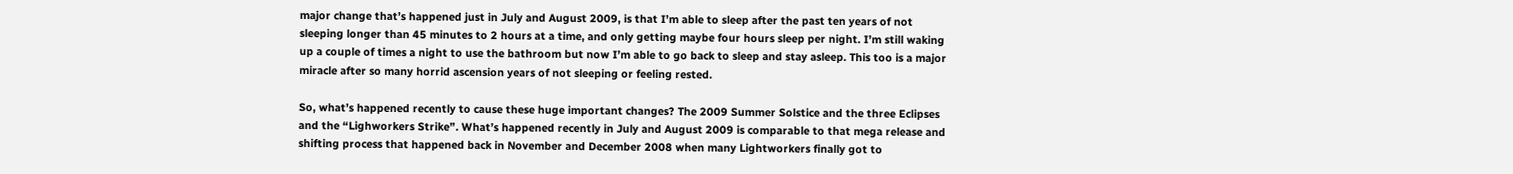major change that’s happened just in July and August 2009, is that I’m able to sleep after the past ten years of not sleeping longer than 45 minutes to 2 hours at a time, and only getting maybe four hours sleep per night. I’m still waking up a couple of times a night to use the bathroom but now I’m able to go back to sleep and stay asleep. This too is a major miracle after so many horrid ascension years of not sleeping or feeling rested.

So, what’s happened recently to cause these huge important changes? The 2009 Summer Solstice and the three Eclipses and the “Lighworkers Strike”. What’s happened recently in July and August 2009 is comparable to that mega release and shifting process that happened back in November and December 2008 when many Lightworkers finally got to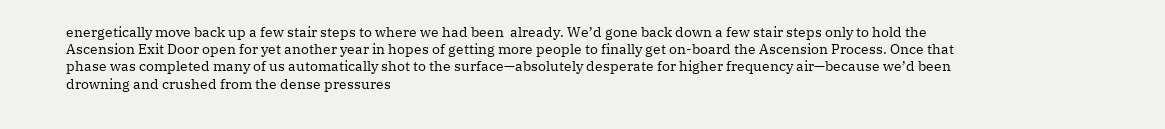energetically move back up a few stair steps to where we had been  already. We’d gone back down a few stair steps only to hold the Ascension Exit Door open for yet another year in hopes of getting more people to finally get on-board the Ascension Process. Once that phase was completed many of us automatically shot to the surface—absolutely desperate for higher frequency air—because we’d been drowning and crushed from the dense pressures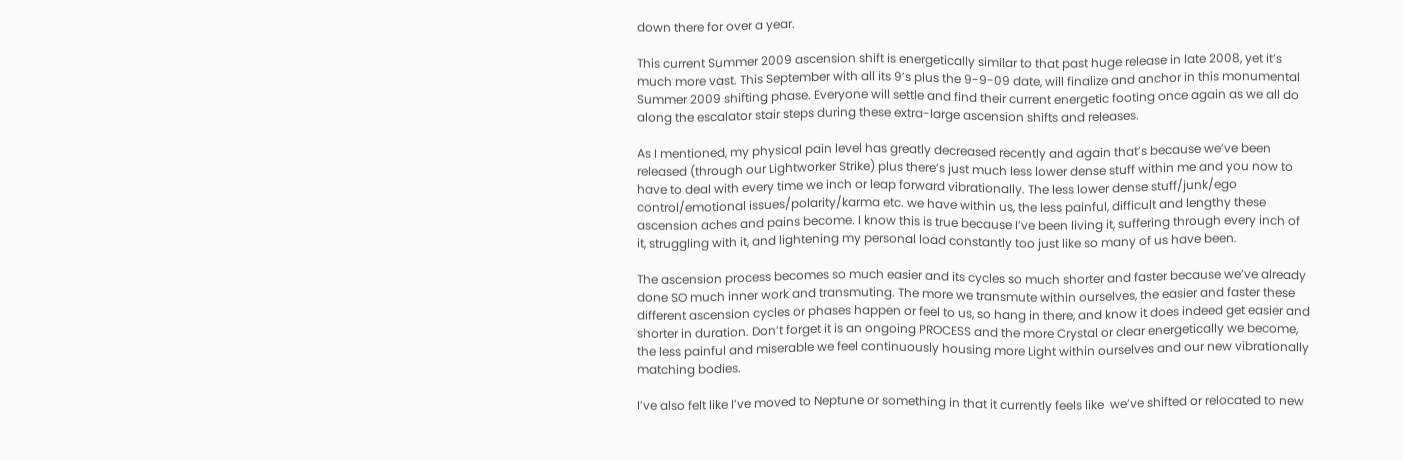down there for over a year.

This current Summer 2009 ascension shift is energetically similar to that past huge release in late 2008, yet it’s much more vast. This September with all its 9’s plus the 9-9-09 date, will finalize and anchor in this monumental Summer 2009 shifting phase. Everyone will settle and find their current energetic footing once again as we all do along the escalator stair steps during these extra-large ascension shifts and releases.

As I mentioned, my physical pain level has greatly decreased recently and again that’s because we’ve been released (through our Lightworker Strike) plus there’s just much less lower dense stuff within me and you now to have to deal with every time we inch or leap forward vibrationally. The less lower dense stuff/junk/ego control/emotional issues/polarity/karma etc. we have within us, the less painful, difficult and lengthy these ascension aches and pains become. I know this is true because I’ve been living it, suffering through every inch of it, struggling with it, and lightening my personal load constantly too just like so many of us have been.

The ascension process becomes so much easier and its cycles so much shorter and faster because we’ve already done SO much inner work and transmuting. The more we transmute within ourselves, the easier and faster these different ascension cycles or phases happen or feel to us, so hang in there, and know it does indeed get easier and shorter in duration. Don’t forget it is an ongoing PROCESS and the more Crystal or clear energetically we become, the less painful and miserable we feel continuously housing more Light within ourselves and our new vibrationally matching bodies.

I’ve also felt like I’ve moved to Neptune or something in that it currently feels like  we’ve shifted or relocated to new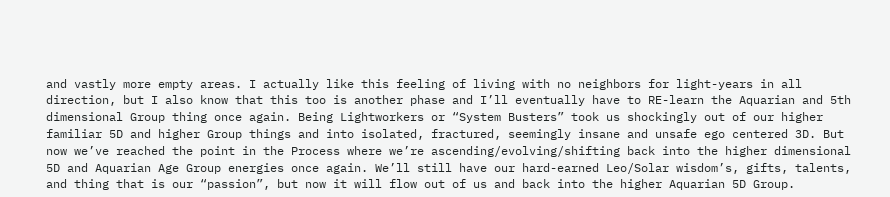and vastly more empty areas. I actually like this feeling of living with no neighbors for light-years in all direction, but I also know that this too is another phase and I’ll eventually have to RE-learn the Aquarian and 5th dimensional Group thing once again. Being Lightworkers or “System Busters” took us shockingly out of our higher familiar 5D and higher Group things and into isolated, fractured, seemingly insane and unsafe ego centered 3D. But now we’ve reached the point in the Process where we’re ascending/evolving/shifting back into the higher dimensional 5D and Aquarian Age Group energies once again. We’ll still have our hard-earned Leo/Solar wisdom’s, gifts, talents, and thing that is our “passion”, but now it will flow out of us and back into the higher Aquarian 5D Group.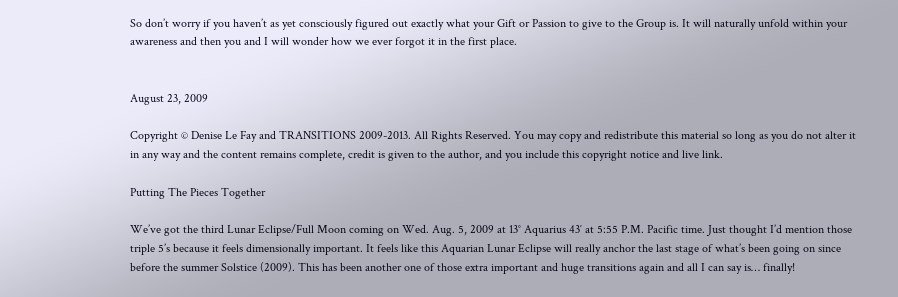So don’t worry if you haven’t as yet consciously figured out exactly what your Gift or Passion to give to the Group is. It will naturally unfold within your awareness and then you and I will wonder how we ever forgot it in the first place.


August 23, 2009

Copyright © Denise Le Fay and TRANSITIONS 2009-2013. All Rights Reserved. You may copy and redistribute this material so long as you do not alter it in any way and the content remains complete, credit is given to the author, and you include this copyright notice and live link.

Putting The Pieces Together

We’ve got the third Lunar Eclipse/Full Moon coming on Wed. Aug. 5, 2009 at 13° Aquarius 43′ at 5:55 P.M. Pacific time. Just thought I’d mention those triple 5’s because it feels dimensionally important. It feels like this Aquarian Lunar Eclipse will really anchor the last stage of what’s been going on since before the summer Solstice (2009). This has been another one of those extra important and huge transitions again and all I can say is… finally!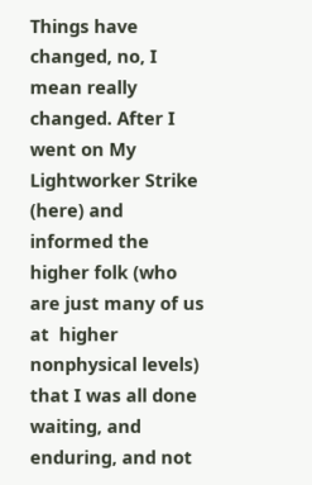Things have changed, no, I mean really changed. After I went on My Lightworker Strike (here) and informed the higher folk (who are just many of us at  higher nonphysical levels) that I was all done waiting, and enduring, and not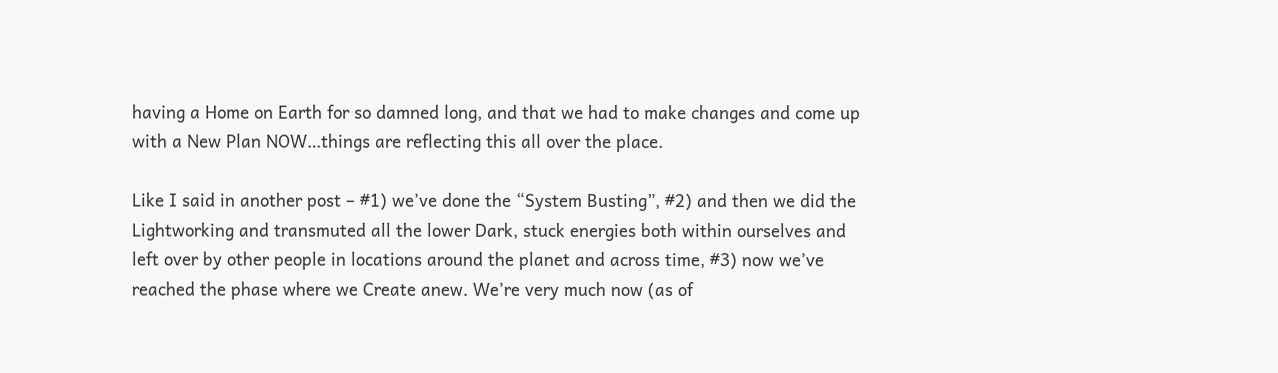having a Home on Earth for so damned long, and that we had to make changes and come up with a New Plan NOW…things are reflecting this all over the place.

Like I said in another post – #1) we’ve done the “System Busting”, #2) and then we did the Lightworking and transmuted all the lower Dark, stuck energies both within ourselves and left over by other people in locations around the planet and across time, #3) now we’ve reached the phase where we Create anew. We’re very much now (as of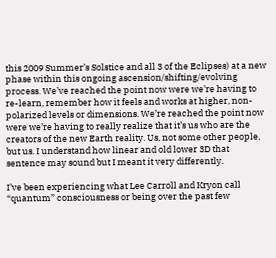this 2009 Summer’s Solstice and all 3 of the Eclipses) at a new phase within this ongoing ascension/shifting/evolving process. We’ve reached the point now were we’re having to re-learn, remember how it feels and works at higher, non-polarized levels or dimensions. We’re reached the point now were we’re having to really realize that it’s us who are the creators of the new Earth reality. Us, not some other people, but us. I understand how linear and old lower 3D that sentence may sound but I meant it very differently.

I’ve been experiencing what Lee Carroll and Kryon call “quantum” consciousness or being over the past few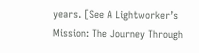years. [See A Lightworker’s Mission: The Journey Through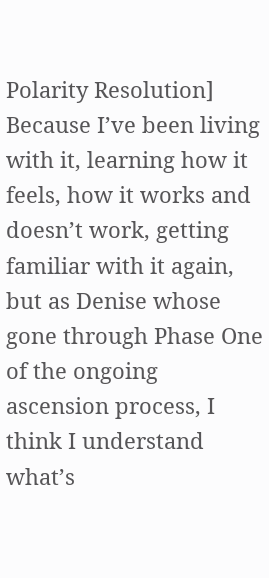Polarity Resolution] Because I’ve been living with it, learning how it feels, how it works and doesn’t work, getting familiar with it again, but as Denise whose gone through Phase One of the ongoing ascension process, I think I understand what’s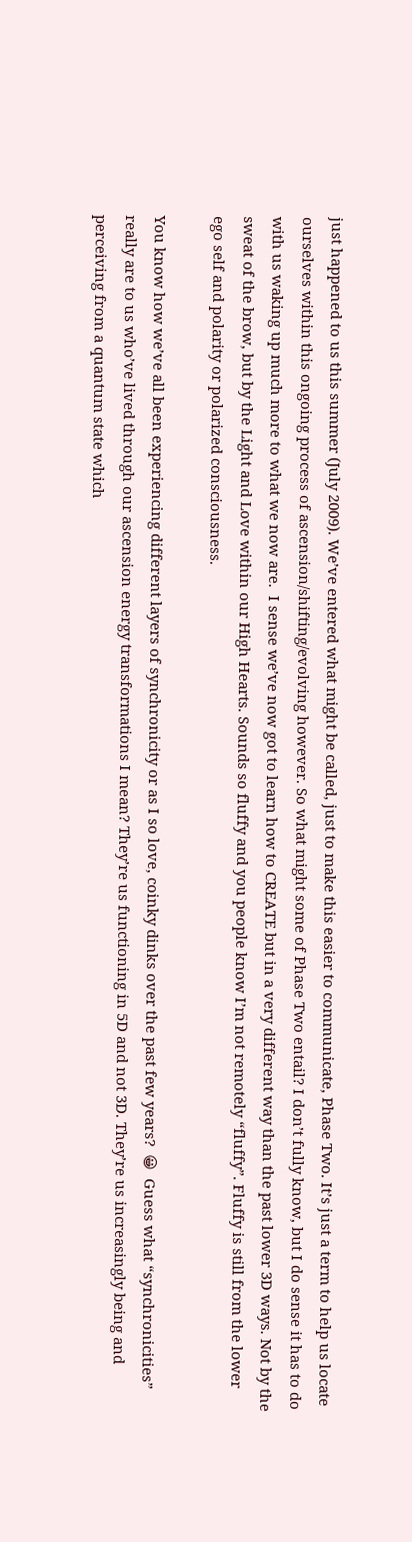just happened to us this summer (July 2009). We’ve entered what might be called, just to make this easier to communicate, Phase Two. It’s just a term to help us locate ourselves within this ongoing process of ascension/shifting/evolving however. So what might some of Phase Two entail? I don’t fully know, but I do sense it has to do with us waking up much more to what we now are.  I sense we’ve now got to learn how to CREATE but in a very different way than the past lower 3D ways. Not by the sweat of the brow, but by the Light and Love within our High Hearts. Sounds so fluffy and you people know I’m not remotely “fluffy”. Fluffy is still from the lower ego self and polarity or polarized consciousness.

You know how we’ve all been experiencing different layers of synchronicity or as I so love, coinky dinks over the past few years?  😀  Guess what “synchronicities” really are to us who’ve lived through our ascension energy transformations I mean? They’re us functioning in 5D and not 3D. They’re us increasingly being and perceiving from a quantum state which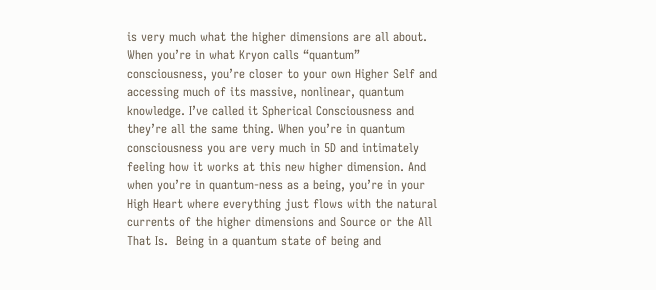is very much what the higher dimensions are all about. When you’re in what Kryon calls “quantum” consciousness, you’re closer to your own Higher Self and accessing much of its massive, nonlinear, quantum knowledge. I’ve called it Spherical Consciousness and they’re all the same thing. When you’re in quantum consciousness you are very much in 5D and intimately feeling how it works at this new higher dimension. And when you’re in quantum-ness as a being, you’re in your High Heart where everything just flows with the natural currents of the higher dimensions and Source or the All That Is.  Being in a quantum state of being and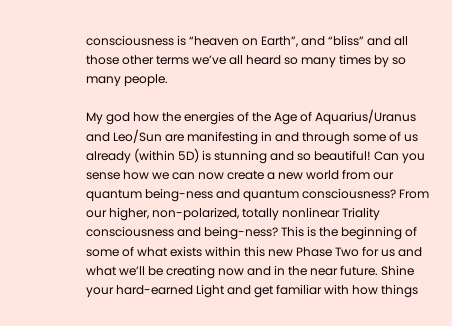consciousness is “heaven on Earth”, and “bliss” and all those other terms we’ve all heard so many times by so many people.

My god how the energies of the Age of Aquarius/Uranus and Leo/Sun are manifesting in and through some of us already (within 5D) is stunning and so beautiful! Can you sense how we can now create a new world from our quantum being-ness and quantum consciousness? From our higher, non-polarized, totally nonlinear Triality consciousness and being-ness? This is the beginning of some of what exists within this new Phase Two for us and what we’ll be creating now and in the near future. Shine your hard-earned Light and get familiar with how things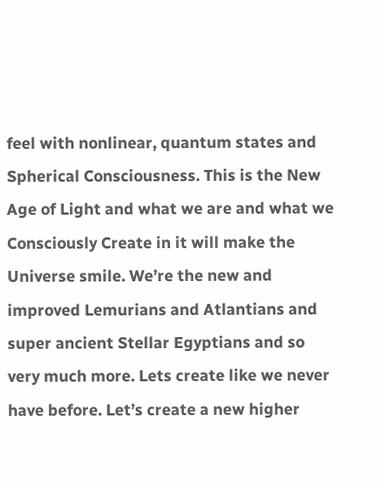feel with nonlinear, quantum states and Spherical Consciousness. This is the New Age of Light and what we are and what we Consciously Create in it will make the Universe smile. We’re the new and improved Lemurians and Atlantians and super ancient Stellar Egyptians and so very much more. Lets create like we never have before. Let’s create a new higher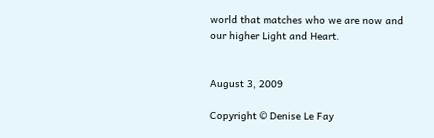world that matches who we are now and our higher Light and Heart.


August 3, 2009

Copyright © Denise Le Fay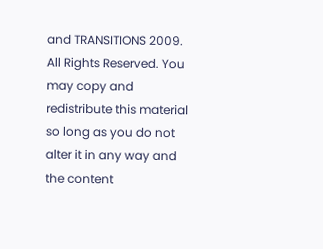and TRANSITIONS 2009. All Rights Reserved. You may copy and redistribute this material so long as you do not alter it in any way and the content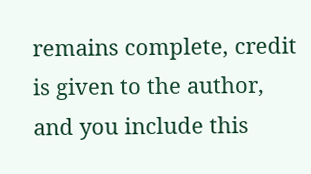remains complete, credit is given to the author, and you include this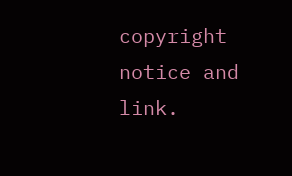copyright notice and link.